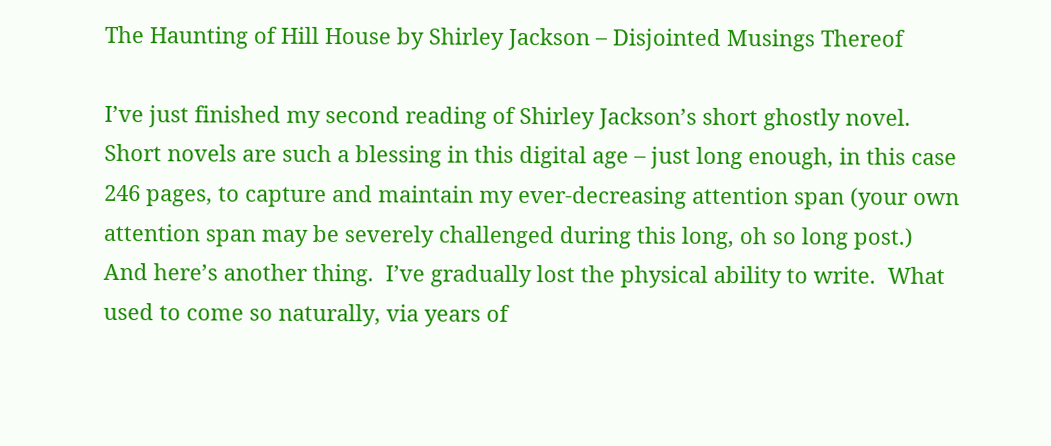The Haunting of Hill House by Shirley Jackson – Disjointed Musings Thereof

I’ve just finished my second reading of Shirley Jackson’s short ghostly novel.  Short novels are such a blessing in this digital age – just long enough, in this case 246 pages, to capture and maintain my ever-decreasing attention span (your own attention span may be severely challenged during this long, oh so long post.)  And here’s another thing.  I’ve gradually lost the physical ability to write.  What used to come so naturally, via years of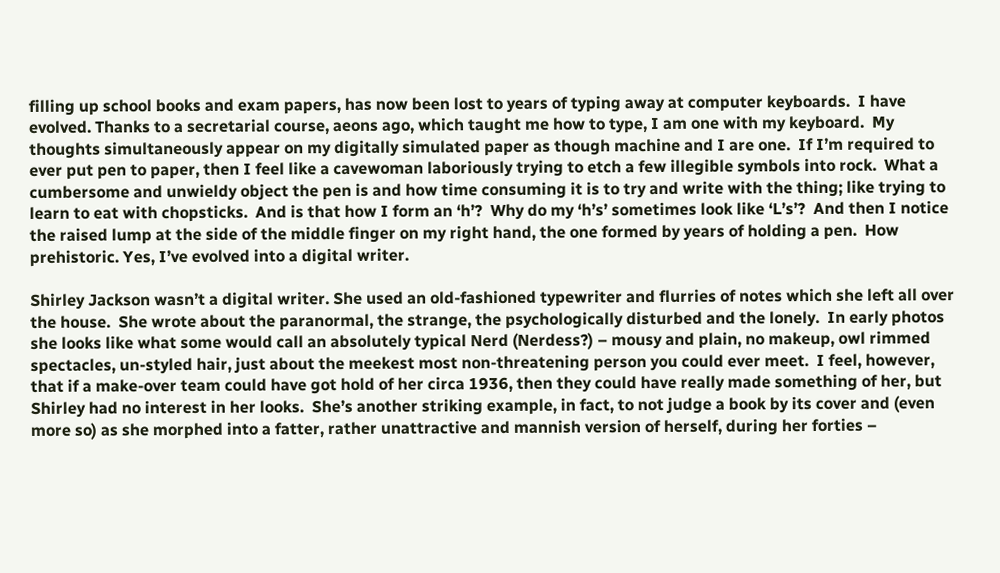filling up school books and exam papers, has now been lost to years of typing away at computer keyboards.  I have evolved. Thanks to a secretarial course, aeons ago, which taught me how to type, I am one with my keyboard.  My thoughts simultaneously appear on my digitally simulated paper as though machine and I are one.  If I’m required to ever put pen to paper, then I feel like a cavewoman laboriously trying to etch a few illegible symbols into rock.  What a cumbersome and unwieldy object the pen is and how time consuming it is to try and write with the thing; like trying to learn to eat with chopsticks.  And is that how I form an ‘h’?  Why do my ‘h’s’ sometimes look like ‘L’s’?  And then I notice the raised lump at the side of the middle finger on my right hand, the one formed by years of holding a pen.  How prehistoric. Yes, I’ve evolved into a digital writer.

Shirley Jackson wasn’t a digital writer. She used an old-fashioned typewriter and flurries of notes which she left all over the house.  She wrote about the paranormal, the strange, the psychologically disturbed and the lonely.  In early photos she looks like what some would call an absolutely typical Nerd (Nerdess?) – mousy and plain, no makeup, owl rimmed spectacles, un-styled hair, just about the meekest most non-threatening person you could ever meet.  I feel, however, that if a make-over team could have got hold of her circa 1936, then they could have really made something of her, but Shirley had no interest in her looks.  She’s another striking example, in fact, to not judge a book by its cover and (even more so) as she morphed into a fatter, rather unattractive and mannish version of herself, during her forties –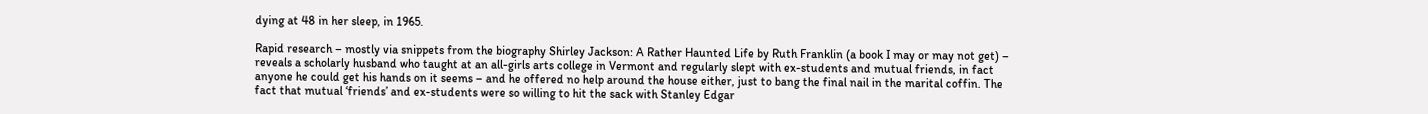dying at 48 in her sleep, in 1965.

Rapid research – mostly via snippets from the biography Shirley Jackson: A Rather Haunted Life by Ruth Franklin (a book I may or may not get) – reveals a scholarly husband who taught at an all-girls arts college in Vermont and regularly slept with ex-students and mutual friends, in fact anyone he could get his hands on it seems – and he offered no help around the house either, just to bang the final nail in the marital coffin. The fact that mutual ‘friends’ and ex-students were so willing to hit the sack with Stanley Edgar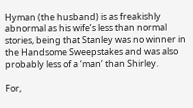Hyman (the husband) is as freakishly abnormal as his wife’s less than normal stories, being that Stanley was no winner in the Handsome Sweepstakes and was also probably less of a ‘man’ than Shirley.

For,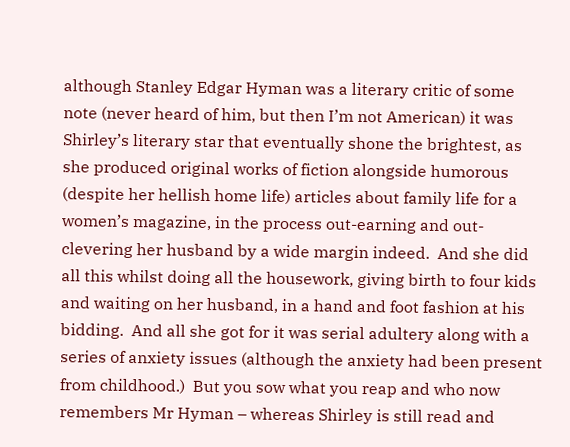although Stanley Edgar Hyman was a literary critic of some note (never heard of him, but then I’m not American) it was Shirley’s literary star that eventually shone the brightest, as she produced original works of fiction alongside humorous (despite her hellish home life) articles about family life for a women’s magazine, in the process out-earning and out-clevering her husband by a wide margin indeed.  And she did all this whilst doing all the housework, giving birth to four kids and waiting on her husband, in a hand and foot fashion at his bidding.  And all she got for it was serial adultery along with a series of anxiety issues (although the anxiety had been present from childhood.)  But you sow what you reap and who now remembers Mr Hyman – whereas Shirley is still read and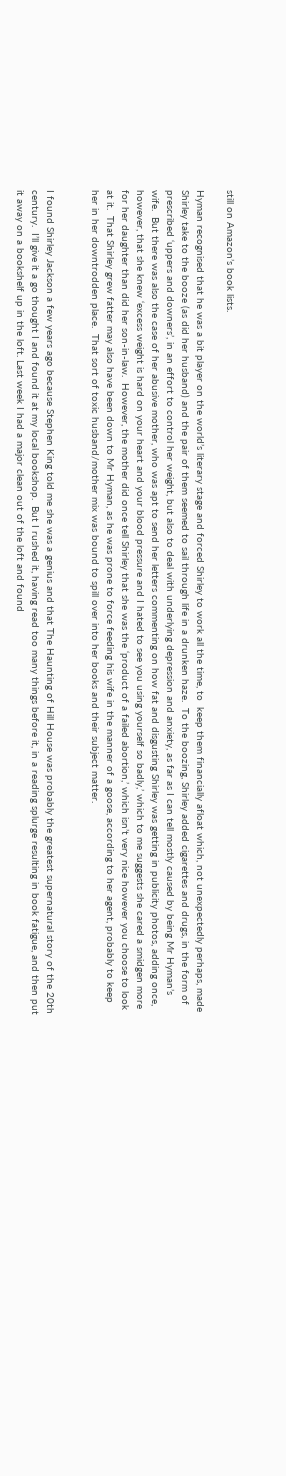still on Amazon’s book lists.

Hyman recognised that he was a bit player on the world’s literary stage and forced Shirley to work all the time, to  keep them financially afloat which, not unexpectedly perhaps, made Shirley take to the booze (as did her husband) and the pair of them seemed to sail through life in a drunken haze.  To the boozing, Shirley added cigarettes and drugs, in the form of prescribed ‘uppers and downers’, in an effort to control her weight, but also to deal with underlying depression and anxiety, as far as I can tell mostly caused by being Mr Hyman’s wife.  But there was also the case of her abusive mother, who was apt to send her letters commenting on how fat and disgusting Shirley was getting in publicity photos, adding once, however, that she knew ‘excess weight is hard on your heart and your blood pressure and I hated to see you using yourself so badly,’ which to me suggests she cared a smidgen more for her daughter than did her son-in-law.  However, the mother did once tell Shirley that she was the ‘product of a failed abortion,’ which isn’t very nice however you choose to look at it.  That Shirley grew fatter may also have been down to Mr Hyman, as he was prone to force feeding his wife in the manner of a goose, according to her agent, probably to keep her in her downtrodden place.  That sort of toxic husband/mother mix was bound to spill over into her books and their subject matter.


I found Shirley Jackson a few years ago because Stephen King told me she was a genius and that The Haunting of Hill House was probably the greatest supernatural story of the 20th century.  I’ll give it a go thought I and found it at my local bookshop.  But I rushed it, having read too many things before it, in a reading splurge resulting in book fatigue, and then put it away on a bookshelf up in the loft. Last week I had a major clean out of the loft and found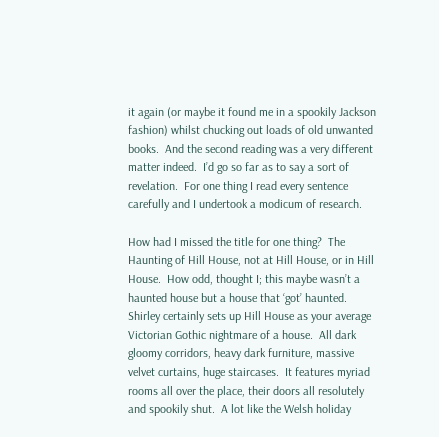it again (or maybe it found me in a spookily Jackson fashion) whilst chucking out loads of old unwanted books.  And the second reading was a very different matter indeed.  I’d go so far as to say a sort of revelation.  For one thing I read every sentence carefully and I undertook a modicum of research.

How had I missed the title for one thing?  The Haunting of Hill House, not at Hill House, or in Hill House.  How odd, thought I; this maybe wasn’t a haunted house but a house that ‘got’ haunted.  Shirley certainly sets up Hill House as your average Victorian Gothic nightmare of a house.  All dark gloomy corridors, heavy dark furniture, massive velvet curtains, huge staircases.  It features myriad rooms all over the place, their doors all resolutely and spookily shut.  A lot like the Welsh holiday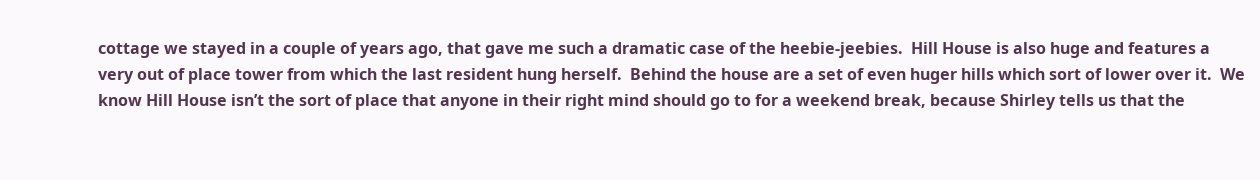cottage we stayed in a couple of years ago, that gave me such a dramatic case of the heebie-jeebies.  Hill House is also huge and features a very out of place tower from which the last resident hung herself.  Behind the house are a set of even huger hills which sort of lower over it.  We know Hill House isn’t the sort of place that anyone in their right mind should go to for a weekend break, because Shirley tells us that the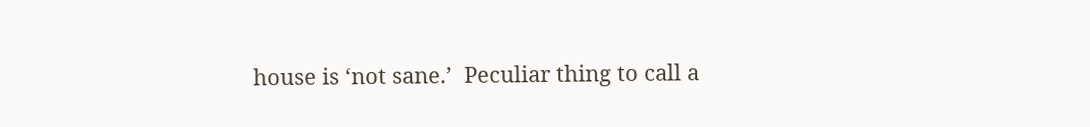house is ‘not sane.’  Peculiar thing to call a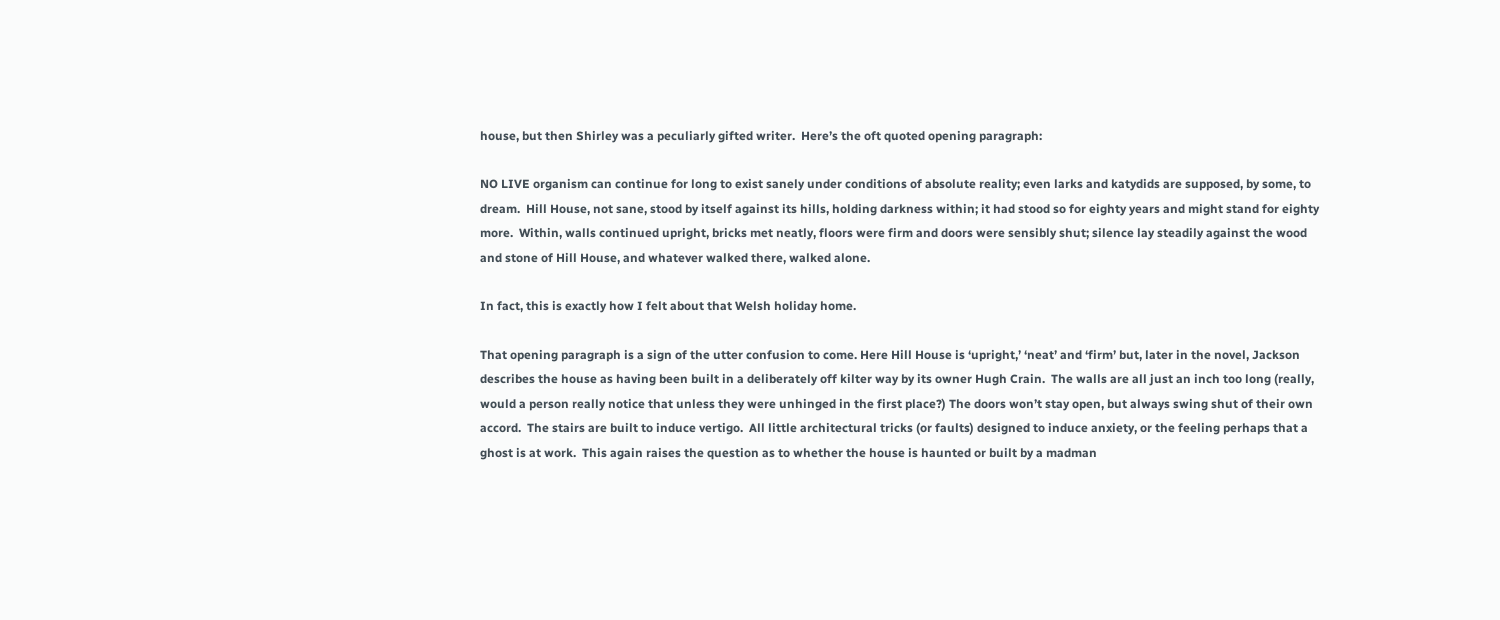house, but then Shirley was a peculiarly gifted writer.  Here’s the oft quoted opening paragraph:

NO LIVE organism can continue for long to exist sanely under conditions of absolute reality; even larks and katydids are supposed, by some, to dream.  Hill House, not sane, stood by itself against its hills, holding darkness within; it had stood so for eighty years and might stand for eighty more.  Within, walls continued upright, bricks met neatly, floors were firm and doors were sensibly shut; silence lay steadily against the wood and stone of Hill House, and whatever walked there, walked alone.

In fact, this is exactly how I felt about that Welsh holiday home.

That opening paragraph is a sign of the utter confusion to come. Here Hill House is ‘upright,’ ‘neat’ and ‘firm’ but, later in the novel, Jackson describes the house as having been built in a deliberately off kilter way by its owner Hugh Crain.  The walls are all just an inch too long (really, would a person really notice that unless they were unhinged in the first place?) The doors won’t stay open, but always swing shut of their own accord.  The stairs are built to induce vertigo.  All little architectural tricks (or faults) designed to induce anxiety, or the feeling perhaps that a ghost is at work.  This again raises the question as to whether the house is haunted or built by a madman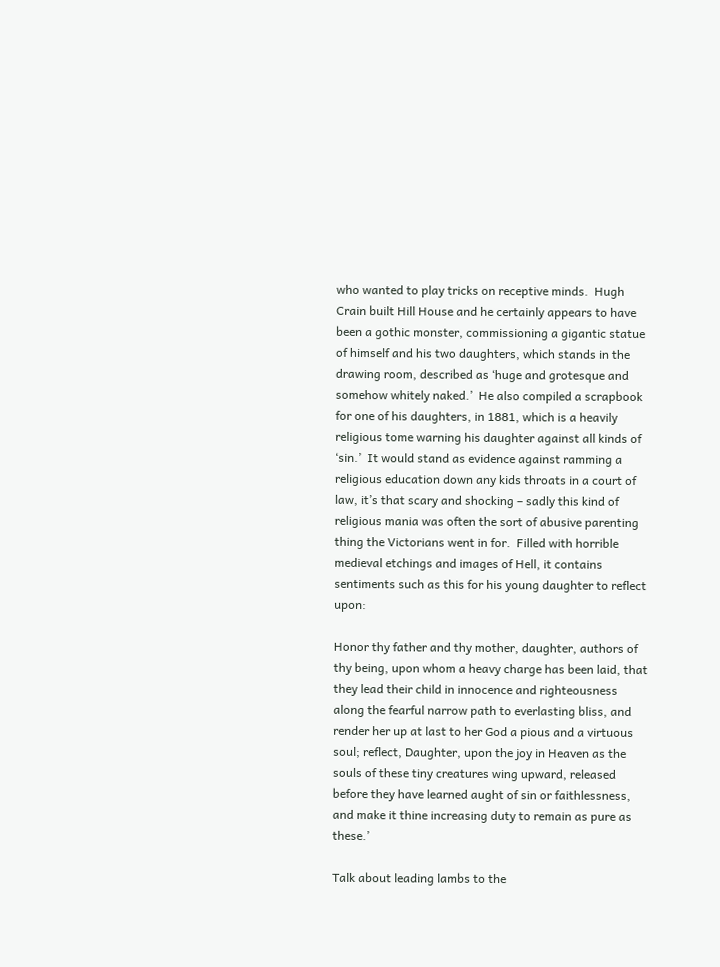who wanted to play tricks on receptive minds.  Hugh Crain built Hill House and he certainly appears to have been a gothic monster, commissioning a gigantic statue of himself and his two daughters, which stands in the drawing room, described as ‘huge and grotesque and somehow whitely naked.’  He also compiled a scrapbook for one of his daughters, in 1881, which is a heavily religious tome warning his daughter against all kinds of ‘sin.’  It would stand as evidence against ramming a religious education down any kids throats in a court of law, it’s that scary and shocking – sadly this kind of religious mania was often the sort of abusive parenting thing the Victorians went in for.  Filled with horrible medieval etchings and images of Hell, it contains sentiments such as this for his young daughter to reflect upon:

Honor thy father and thy mother, daughter, authors of thy being, upon whom a heavy charge has been laid, that they lead their child in innocence and righteousness along the fearful narrow path to everlasting bliss, and render her up at last to her God a pious and a virtuous soul; reflect, Daughter, upon the joy in Heaven as the souls of these tiny creatures wing upward, released before they have learned aught of sin or faithlessness, and make it thine increasing duty to remain as pure as these.’

Talk about leading lambs to the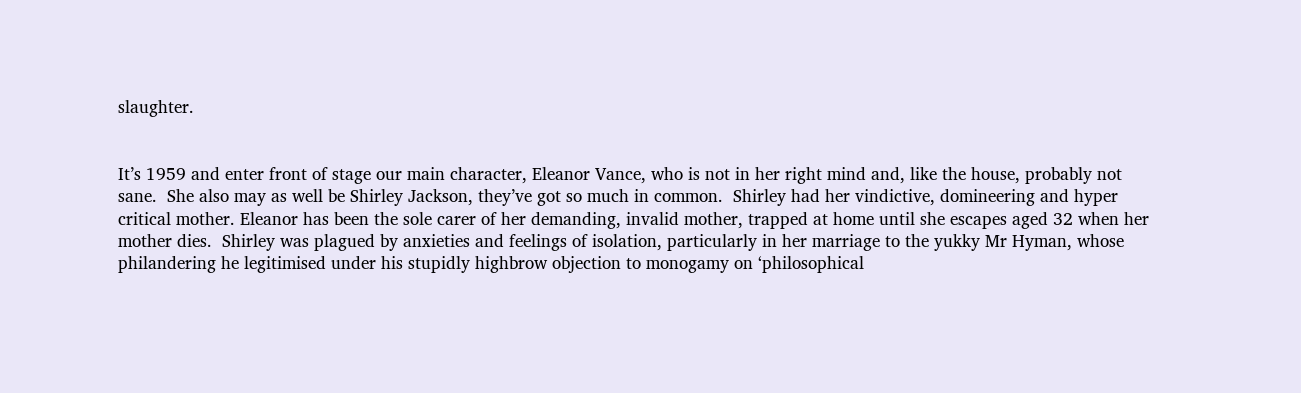slaughter.


It’s 1959 and enter front of stage our main character, Eleanor Vance, who is not in her right mind and, like the house, probably not sane.  She also may as well be Shirley Jackson, they’ve got so much in common.  Shirley had her vindictive, domineering and hyper critical mother. Eleanor has been the sole carer of her demanding, invalid mother, trapped at home until she escapes aged 32 when her mother dies.  Shirley was plagued by anxieties and feelings of isolation, particularly in her marriage to the yukky Mr Hyman, whose philandering he legitimised under his stupidly highbrow objection to monogamy on ‘philosophical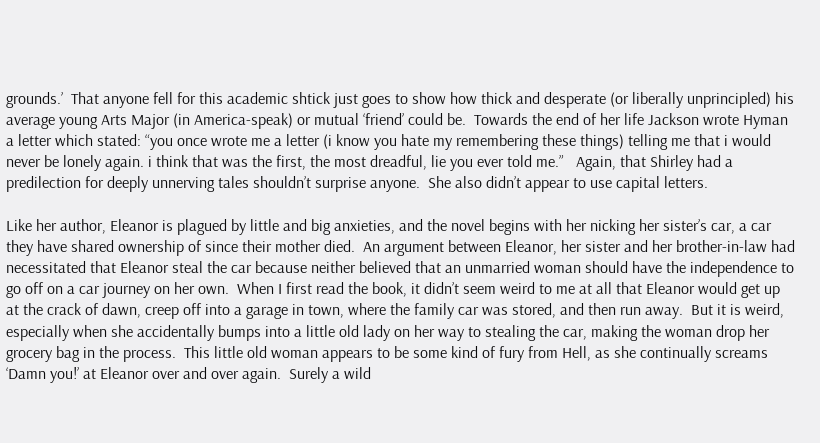grounds.’  That anyone fell for this academic shtick just goes to show how thick and desperate (or liberally unprincipled) his average young Arts Major (in America-speak) or mutual ‘friend’ could be.  Towards the end of her life Jackson wrote Hyman a letter which stated: “you once wrote me a letter (i know you hate my remembering these things) telling me that i would never be lonely again. i think that was the first, the most dreadful, lie you ever told me.”   Again, that Shirley had a predilection for deeply unnerving tales shouldn’t surprise anyone.  She also didn’t appear to use capital letters.

Like her author, Eleanor is plagued by little and big anxieties, and the novel begins with her nicking her sister’s car, a car they have shared ownership of since their mother died.  An argument between Eleanor, her sister and her brother-in-law had necessitated that Eleanor steal the car because neither believed that an unmarried woman should have the independence to go off on a car journey on her own.  When I first read the book, it didn’t seem weird to me at all that Eleanor would get up at the crack of dawn, creep off into a garage in town, where the family car was stored, and then run away.  But it is weird, especially when she accidentally bumps into a little old lady on her way to stealing the car, making the woman drop her grocery bag in the process.  This little old woman appears to be some kind of fury from Hell, as she continually screams ‘Damn you!’ at Eleanor over and over again.  Surely a wild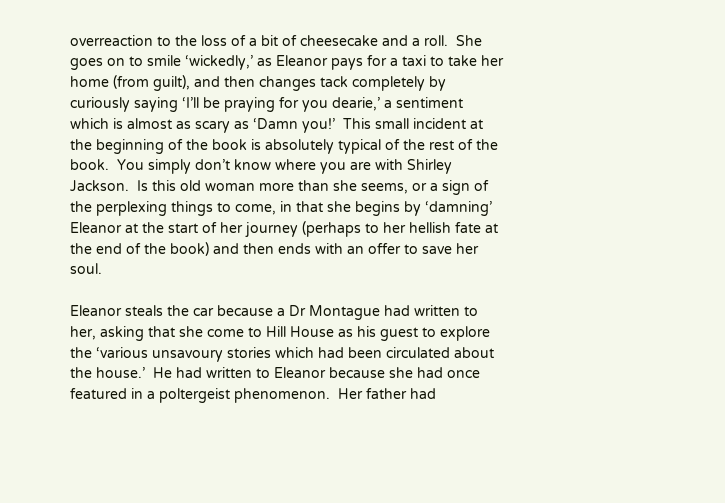overreaction to the loss of a bit of cheesecake and a roll.  She goes on to smile ‘wickedly,’ as Eleanor pays for a taxi to take her home (from guilt), and then changes tack completely by curiously saying ‘I’ll be praying for you dearie,’ a sentiment which is almost as scary as ‘Damn you!’  This small incident at the beginning of the book is absolutely typical of the rest of the book.  You simply don’t know where you are with Shirley Jackson.  Is this old woman more than she seems, or a sign of the perplexing things to come, in that she begins by ‘damning’ Eleanor at the start of her journey (perhaps to her hellish fate at the end of the book) and then ends with an offer to save her soul.

Eleanor steals the car because a Dr Montague had written to her, asking that she come to Hill House as his guest to explore the ‘various unsavoury stories which had been circulated about the house.’  He had written to Eleanor because she had once featured in a poltergeist phenomenon.  Her father had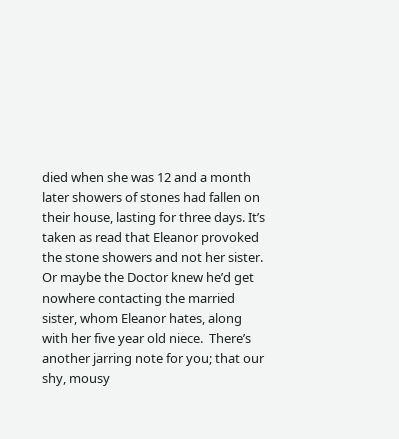died when she was 12 and a month later showers of stones had fallen on their house, lasting for three days. It’s taken as read that Eleanor provoked the stone showers and not her sister.  Or maybe the Doctor knew he’d get nowhere contacting the married sister, whom Eleanor hates, along with her five year old niece.  There’s another jarring note for you; that our shy, mousy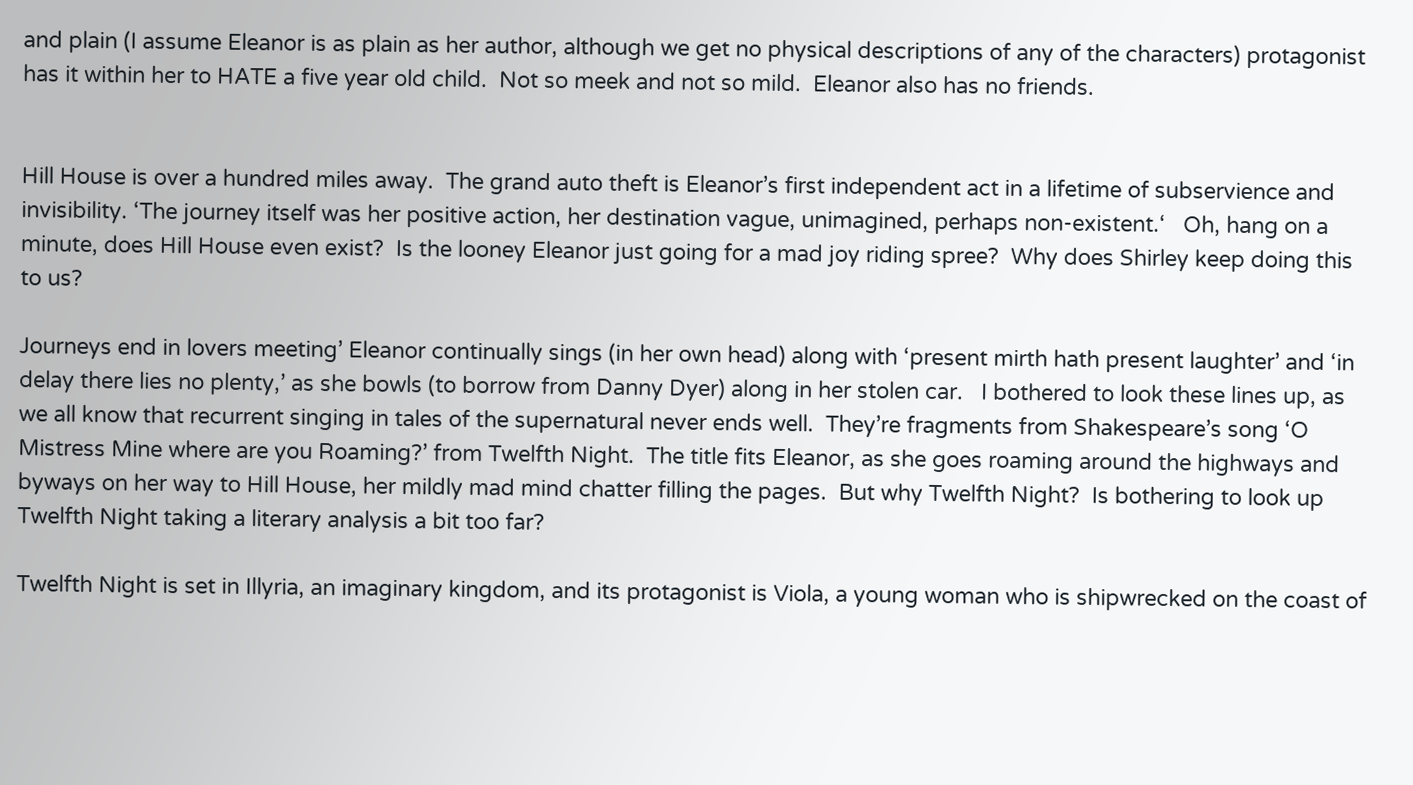and plain (I assume Eleanor is as plain as her author, although we get no physical descriptions of any of the characters) protagonist has it within her to HATE a five year old child.  Not so meek and not so mild.  Eleanor also has no friends.


Hill House is over a hundred miles away.  The grand auto theft is Eleanor’s first independent act in a lifetime of subservience and invisibility. ‘The journey itself was her positive action, her destination vague, unimagined, perhaps non-existent.‘   Oh, hang on a minute, does Hill House even exist?  Is the looney Eleanor just going for a mad joy riding spree?  Why does Shirley keep doing this to us?

Journeys end in lovers meeting’ Eleanor continually sings (in her own head) along with ‘present mirth hath present laughter’ and ‘in delay there lies no plenty,’ as she bowls (to borrow from Danny Dyer) along in her stolen car.   I bothered to look these lines up, as we all know that recurrent singing in tales of the supernatural never ends well.  They’re fragments from Shakespeare’s song ‘O Mistress Mine where are you Roaming?’ from Twelfth Night.  The title fits Eleanor, as she goes roaming around the highways and byways on her way to Hill House, her mildly mad mind chatter filling the pages.  But why Twelfth Night?  Is bothering to look up Twelfth Night taking a literary analysis a bit too far?

Twelfth Night is set in Illyria, an imaginary kingdom, and its protagonist is Viola, a young woman who is shipwrecked on the coast of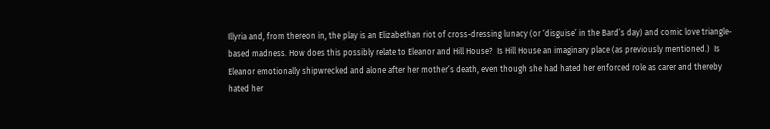Illyria and, from thereon in, the play is an Elizabethan riot of cross-dressing lunacy (or ‘disguise’ in the Bard’s day) and comic love triangle-based madness. How does this possibly relate to Eleanor and Hill House?  Is Hill House an imaginary place (as previously mentioned.)  Is Eleanor emotionally shipwrecked and alone after her mother’s death, even though she had hated her enforced role as carer and thereby hated her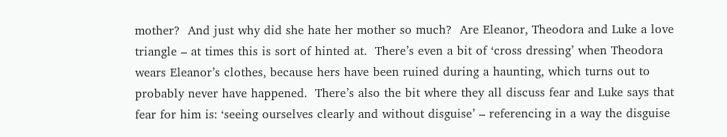mother?  And just why did she hate her mother so much?  Are Eleanor, Theodora and Luke a love triangle – at times this is sort of hinted at.  There’s even a bit of ‘cross dressing’ when Theodora wears Eleanor’s clothes, because hers have been ruined during a haunting, which turns out to probably never have happened.  There’s also the bit where they all discuss fear and Luke says that fear for him is: ‘seeing ourselves clearly and without disguise’ – referencing in a way the disguise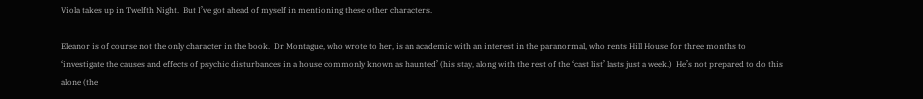Viola takes up in Twelfth Night.  But I’ve got ahead of myself in mentioning these other characters.

Eleanor is of course not the only character in the book.  Dr Montague, who wrote to her, is an academic with an interest in the paranormal, who rents Hill House for three months to ‘investigate the causes and effects of psychic disturbances in a house commonly known as haunted’ (his stay, along with the rest of the ‘cast list’ lasts just a week.)  He’s not prepared to do this alone (the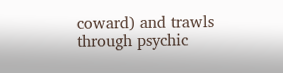coward) and trawls through psychic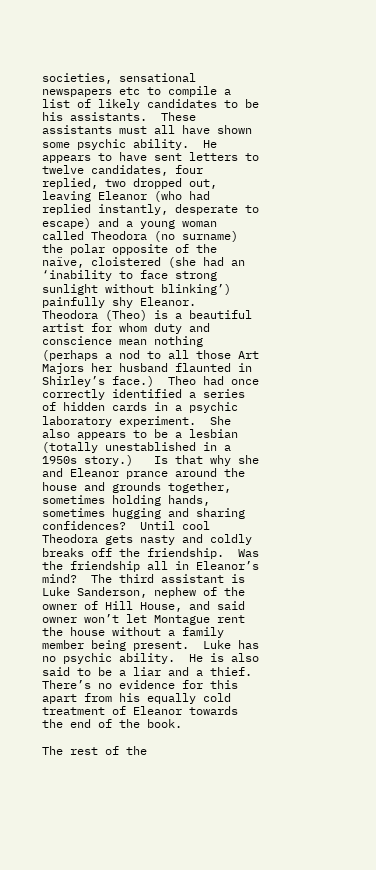societies, sensational newspapers etc to compile a list of likely candidates to be his assistants.  These assistants must all have shown some psychic ability.  He appears to have sent letters to twelve candidates, four replied, two dropped out, leaving Eleanor (who had replied instantly, desperate to escape) and a young woman called Theodora (no surname) the polar opposite of the naïve, cloistered (she had an ‘inability to face strong sunlight without blinking’) painfully shy Eleanor.  Theodora (Theo) is a beautiful artist for whom duty and conscience mean nothing (perhaps a nod to all those Art Majors her husband flaunted in Shirley’s face.)  Theo had once correctly identified a series of hidden cards in a psychic laboratory experiment.  She also appears to be a lesbian (totally unestablished in a 1950s story.)   Is that why she and Eleanor prance around the house and grounds together, sometimes holding hands, sometimes hugging and sharing confidences?  Until cool Theodora gets nasty and coldly breaks off the friendship.  Was the friendship all in Eleanor’s mind?  The third assistant is Luke Sanderson, nephew of the owner of Hill House, and said owner won’t let Montague rent the house without a family member being present.  Luke has no psychic ability.  He is also said to be a liar and a thief.  There’s no evidence for this apart from his equally cold treatment of Eleanor towards the end of the book.

The rest of the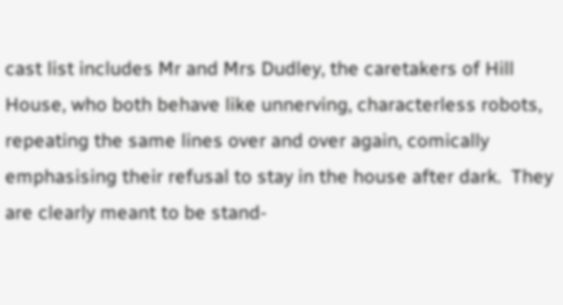cast list includes Mr and Mrs Dudley, the caretakers of Hill House, who both behave like unnerving, characterless robots, repeating the same lines over and over again, comically emphasising their refusal to stay in the house after dark.  They are clearly meant to be stand-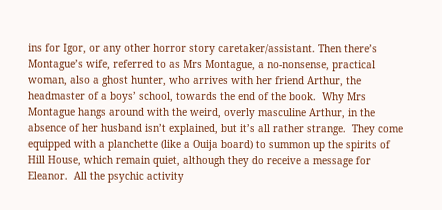ins for Igor, or any other horror story caretaker/assistant. Then there’s Montague’s wife, referred to as Mrs Montague, a no-nonsense, practical woman, also a ghost hunter, who arrives with her friend Arthur, the headmaster of a boys’ school, towards the end of the book.  Why Mrs Montague hangs around with the weird, overly masculine Arthur, in the absence of her husband isn’t explained, but it’s all rather strange.  They come equipped with a planchette (like a Ouija board) to summon up the spirits of Hill House, which remain quiet, although they do receive a message for Eleanor.  All the psychic activity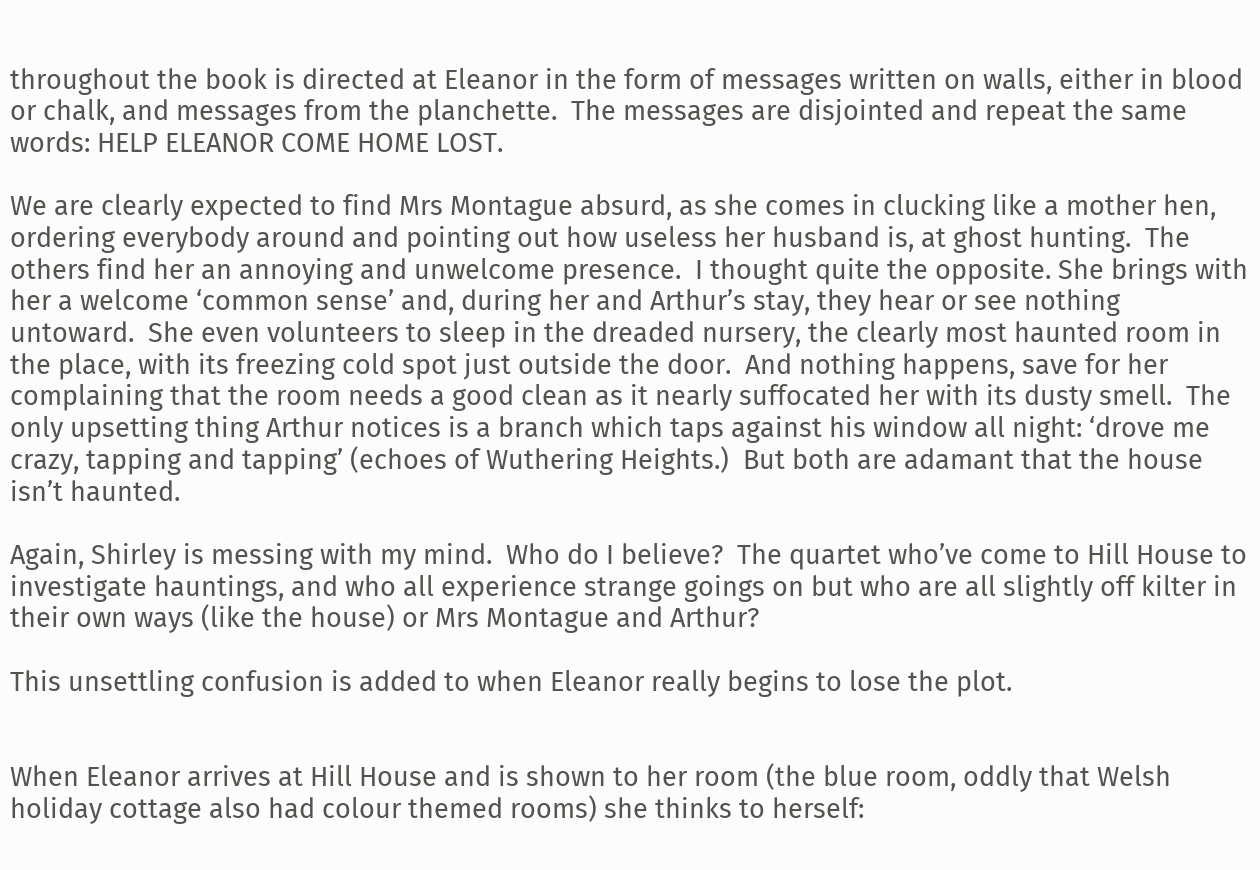throughout the book is directed at Eleanor in the form of messages written on walls, either in blood or chalk, and messages from the planchette.  The messages are disjointed and repeat the same words: HELP ELEANOR COME HOME LOST.

We are clearly expected to find Mrs Montague absurd, as she comes in clucking like a mother hen, ordering everybody around and pointing out how useless her husband is, at ghost hunting.  The others find her an annoying and unwelcome presence.  I thought quite the opposite. She brings with her a welcome ‘common sense’ and, during her and Arthur’s stay, they hear or see nothing untoward.  She even volunteers to sleep in the dreaded nursery, the clearly most haunted room in the place, with its freezing cold spot just outside the door.  And nothing happens, save for her complaining that the room needs a good clean as it nearly suffocated her with its dusty smell.  The only upsetting thing Arthur notices is a branch which taps against his window all night: ‘drove me crazy, tapping and tapping’ (echoes of Wuthering Heights.)  But both are adamant that the house isn’t haunted.

Again, Shirley is messing with my mind.  Who do I believe?  The quartet who’ve come to Hill House to investigate hauntings, and who all experience strange goings on but who are all slightly off kilter in their own ways (like the house) or Mrs Montague and Arthur?

This unsettling confusion is added to when Eleanor really begins to lose the plot.


When Eleanor arrives at Hill House and is shown to her room (the blue room, oddly that Welsh holiday cottage also had colour themed rooms) she thinks to herself: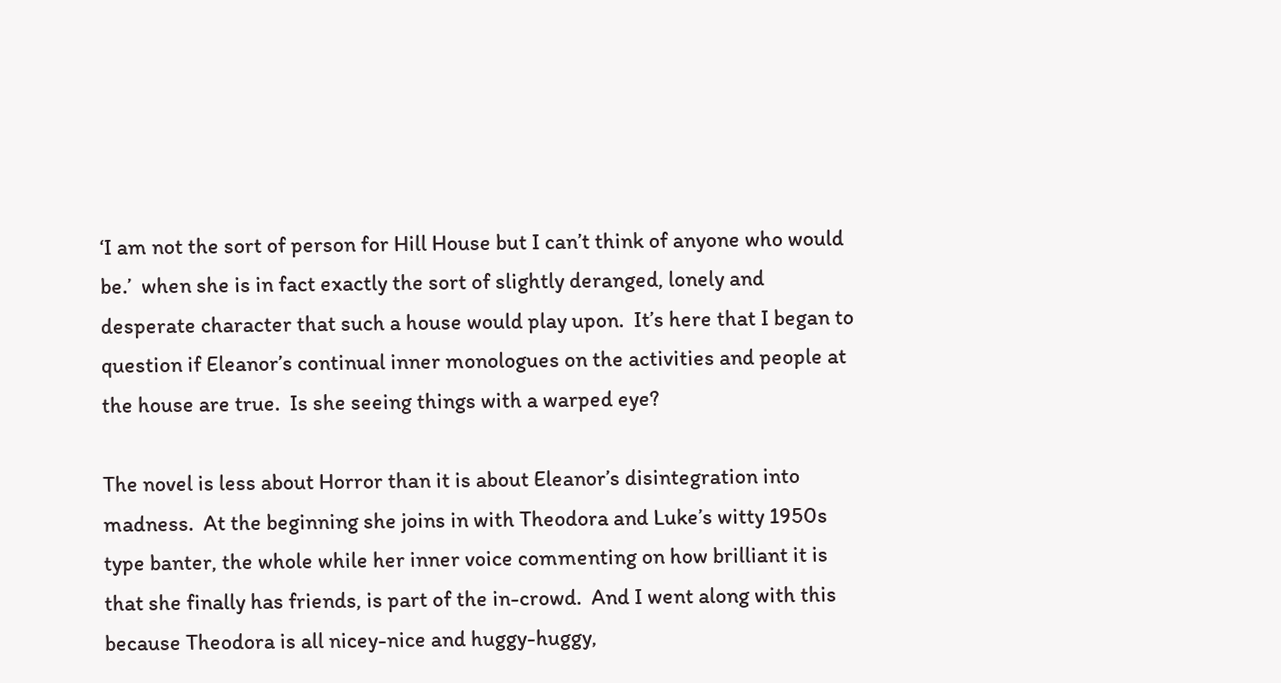‘I am not the sort of person for Hill House but I can’t think of anyone who would be.’  when she is in fact exactly the sort of slightly deranged, lonely and desperate character that such a house would play upon.  It’s here that I began to question if Eleanor’s continual inner monologues on the activities and people at the house are true.  Is she seeing things with a warped eye?

The novel is less about Horror than it is about Eleanor’s disintegration into madness.  At the beginning she joins in with Theodora and Luke’s witty 1950s type banter, the whole while her inner voice commenting on how brilliant it is that she finally has friends, is part of the in-crowd.  And I went along with this because Theodora is all nicey-nice and huggy-huggy,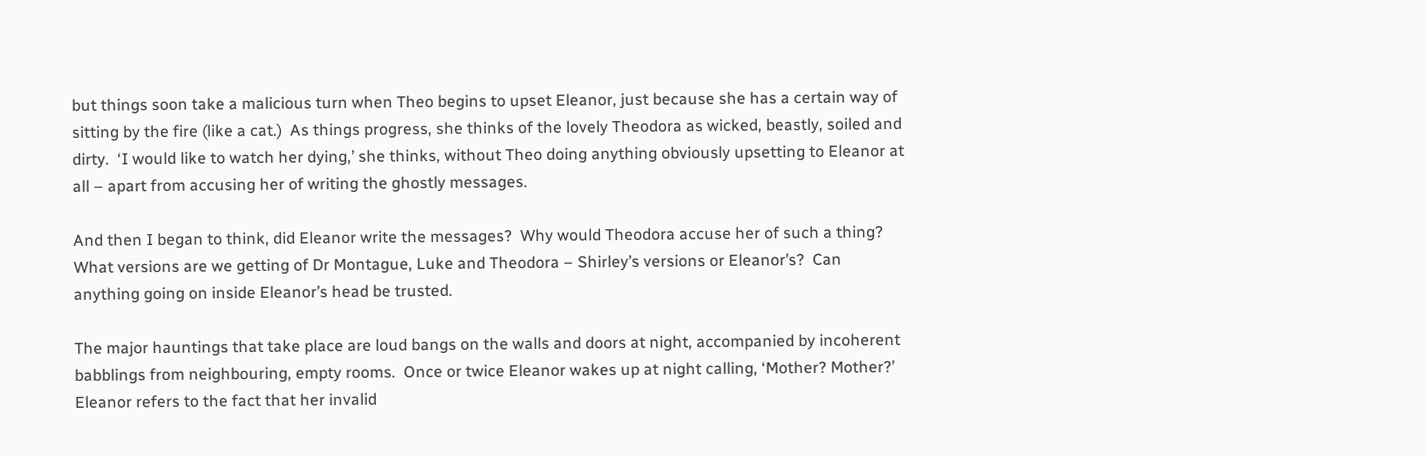but things soon take a malicious turn when Theo begins to upset Eleanor, just because she has a certain way of sitting by the fire (like a cat.)  As things progress, she thinks of the lovely Theodora as wicked, beastly, soiled and dirty.  ‘I would like to watch her dying,’ she thinks, without Theo doing anything obviously upsetting to Eleanor at all – apart from accusing her of writing the ghostly messages.

And then I began to think, did Eleanor write the messages?  Why would Theodora accuse her of such a thing?  What versions are we getting of Dr Montague, Luke and Theodora – Shirley’s versions or Eleanor’s?  Can anything going on inside Eleanor’s head be trusted.

The major hauntings that take place are loud bangs on the walls and doors at night, accompanied by incoherent babblings from neighbouring, empty rooms.  Once or twice Eleanor wakes up at night calling, ‘Mother? Mother?’   Eleanor refers to the fact that her invalid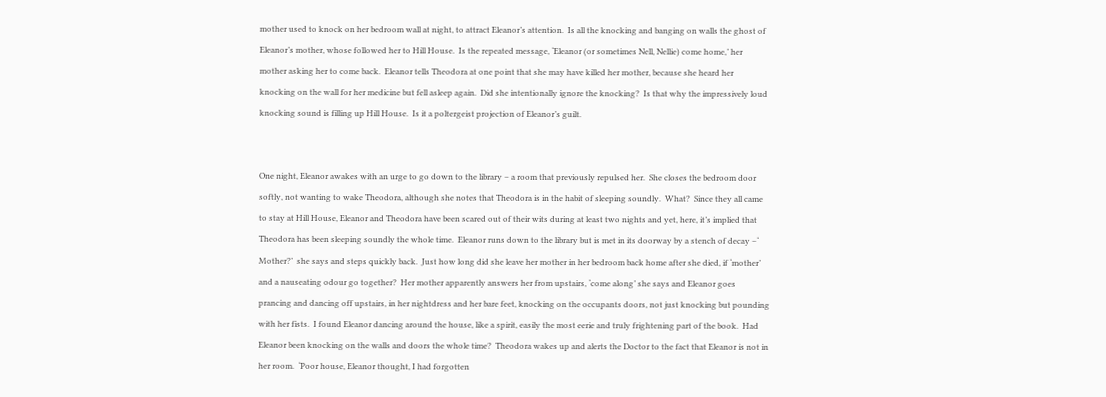mother used to knock on her bedroom wall at night, to attract Eleanor’s attention.  Is all the knocking and banging on walls the ghost of Eleanor’s mother, whose followed her to Hill House.  Is the repeated message, ‘Eleanor (or sometimes Nell, Nellie) come home,’ her mother asking her to come back.  Eleanor tells Theodora at one point that she may have killed her mother, because she heard her knocking on the wall for her medicine but fell asleep again.  Did she intentionally ignore the knocking?  Is that why the impressively loud knocking sound is filling up Hill House.  Is it a poltergeist projection of Eleanor’s guilt.


One night, Eleanor awakes with an urge to go down to the library – a room that previously repulsed her.  She closes the bedroom door softly, not wanting to wake Theodora, although she notes that Theodora is in the habit of sleeping soundly.  What?  Since they all came to stay at Hill House, Eleanor and Theodora have been scared out of their wits during at least two nights and yet, here, it’s implied that Theodora has been sleeping soundly the whole time.  Eleanor runs down to the library but is met in its doorway by a stench of decay –‘ Mother?’  she says and steps quickly back.  Just how long did she leave her mother in her bedroom back home after she died, if ‘mother’ and a nauseating odour go together?  Her mother apparently answers her from upstairs, ‘come along’ she says and Eleanor goes prancing and dancing off upstairs, in her nightdress and her bare feet, knocking on the occupants doors, not just knocking but pounding with her fists.  I found Eleanor dancing around the house, like a spirit, easily the most eerie and truly frightening part of the book.  Had Eleanor been knocking on the walls and doors the whole time?  Theodora wakes up and alerts the Doctor to the fact that Eleanor is not in her room.  ‘Poor house, Eleanor thought, I had forgotten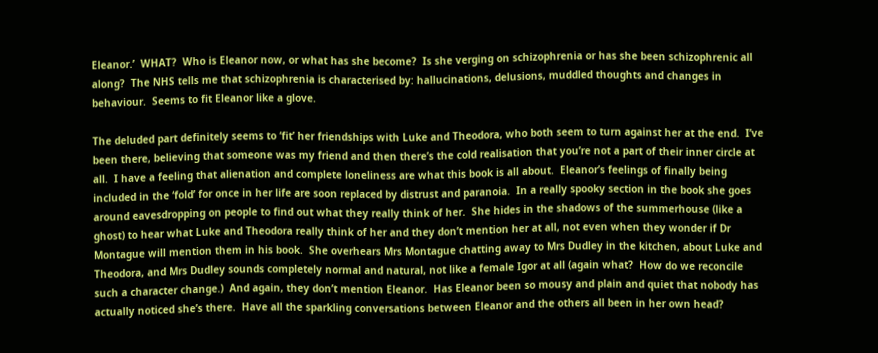Eleanor.’  WHAT?  Who is Eleanor now, or what has she become?  Is she verging on schizophrenia or has she been schizophrenic all along?  The NHS tells me that schizophrenia is characterised by: hallucinations, delusions, muddled thoughts and changes in behaviour.  Seems to fit Eleanor like a glove.

The deluded part definitely seems to ‘fit’ her friendships with Luke and Theodora, who both seem to turn against her at the end.  I’ve been there, believing that someone was my friend and then there’s the cold realisation that you’re not a part of their inner circle at all.  I have a feeling that alienation and complete loneliness are what this book is all about.  Eleanor’s feelings of finally being included in the ‘fold’ for once in her life are soon replaced by distrust and paranoia.  In a really spooky section in the book she goes around eavesdropping on people to find out what they really think of her.  She hides in the shadows of the summerhouse (like a ghost) to hear what Luke and Theodora really think of her and they don’t mention her at all, not even when they wonder if Dr Montague will mention them in his book.  She overhears Mrs Montague chatting away to Mrs Dudley in the kitchen, about Luke and Theodora, and Mrs Dudley sounds completely normal and natural, not like a female Igor at all (again what?  How do we reconcile such a character change.)  And again, they don’t mention Eleanor.  Has Eleanor been so mousy and plain and quiet that nobody has actually noticed she’s there.  Have all the sparkling conversations between Eleanor and the others all been in her own head?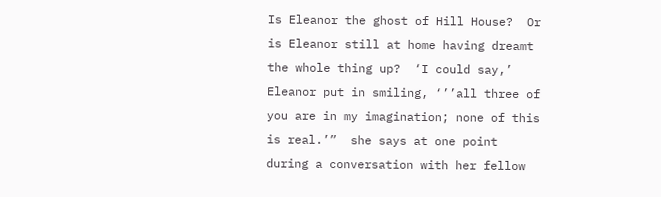Is Eleanor the ghost of Hill House?  Or is Eleanor still at home having dreamt the whole thing up?  ‘I could say,’ Eleanor put in smiling, ‘’’all three of you are in my imagination; none of this is real.’”  she says at one point during a conversation with her fellow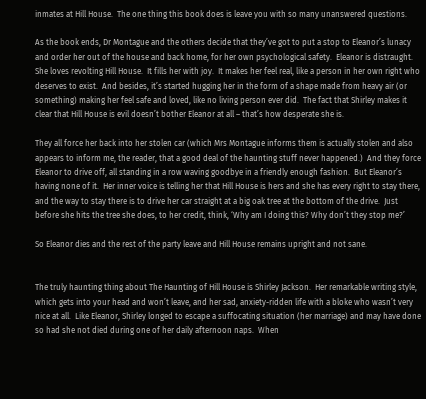inmates at Hill House.  The one thing this book does is leave you with so many unanswered questions.

As the book ends, Dr Montague and the others decide that they’ve got to put a stop to Eleanor’s lunacy and order her out of the house and back home, for her own psychological safety.  Eleanor is distraught.  She loves revolting Hill House.  It fills her with joy.  It makes her feel real, like a person in her own right who deserves to exist.  And besides, it’s started hugging her in the form of a shape made from heavy air (or something) making her feel safe and loved, like no living person ever did.  The fact that Shirley makes it clear that Hill House is evil doesn’t bother Eleanor at all – that’s how desperate she is.

They all force her back into her stolen car (which Mrs Montague informs them is actually stolen and also appears to inform me, the reader, that a good deal of the haunting stuff never happened.)  And they force Eleanor to drive off, all standing in a row waving goodbye in a friendly enough fashion.  But Eleanor’s having none of it.  Her inner voice is telling her that Hill House is hers and she has every right to stay there, and the way to stay there is to drive her car straight at a big oak tree at the bottom of the drive.  Just before she hits the tree she does, to her credit, think, ‘Why am I doing this? Why don’t they stop me?’

So Eleanor dies and the rest of the party leave and Hill House remains upright and not sane.


The truly haunting thing about The Haunting of Hill House is Shirley Jackson.  Her remarkable writing style, which gets into your head and won’t leave, and her sad, anxiety-ridden life with a bloke who wasn’t very nice at all.  Like Eleanor, Shirley longed to escape a suffocating situation (her marriage) and may have done so had she not died during one of her daily afternoon naps.  When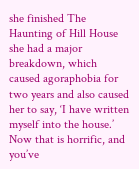she finished The Haunting of Hill House she had a major breakdown, which caused agoraphobia for two years and also caused her to say, ‘I have written myself into the house.’  Now that is horrific, and you’ve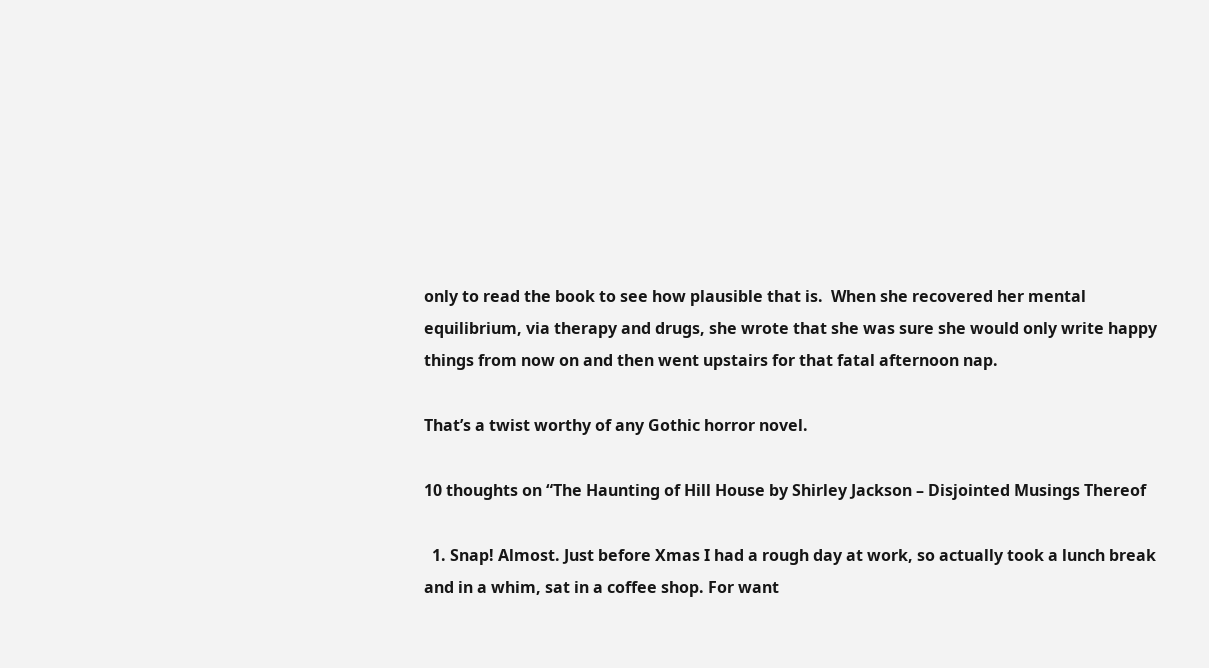only to read the book to see how plausible that is.  When she recovered her mental equilibrium, via therapy and drugs, she wrote that she was sure she would only write happy things from now on and then went upstairs for that fatal afternoon nap.

That’s a twist worthy of any Gothic horror novel.

10 thoughts on “The Haunting of Hill House by Shirley Jackson – Disjointed Musings Thereof

  1. Snap! Almost. Just before Xmas I had a rough day at work, so actually took a lunch break and in a whim, sat in a coffee shop. For want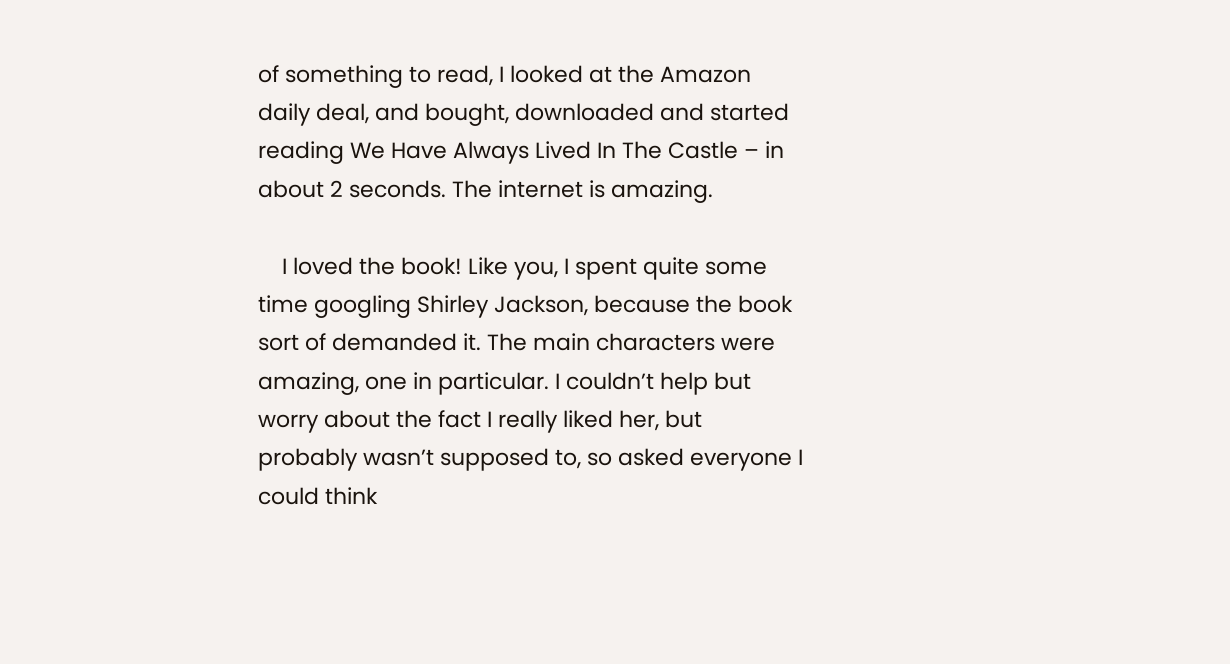of something to read, I looked at the Amazon daily deal, and bought, downloaded and started reading We Have Always Lived In The Castle – in about 2 seconds. The internet is amazing.

    I loved the book! Like you, I spent quite some time googling Shirley Jackson, because the book sort of demanded it. The main characters were amazing, one in particular. I couldn’t help but worry about the fact I really liked her, but probably wasn’t supposed to, so asked everyone I could think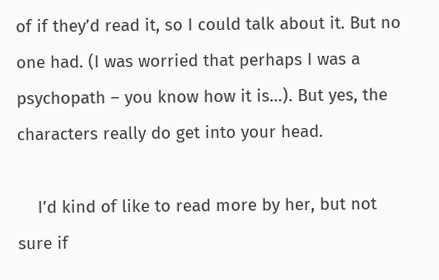of if they’d read it, so I could talk about it. But no one had. (I was worried that perhaps I was a psychopath – you know how it is…). But yes, the characters really do get into your head.

    I’d kind of like to read more by her, but not sure if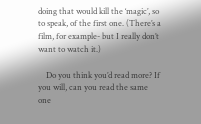doing that would kill the ‘magic’, so to speak, of the first one. (There’s a film, for example- but I really don’t want to watch it.)

    Do you think you’d read more? If you will, can you read the same one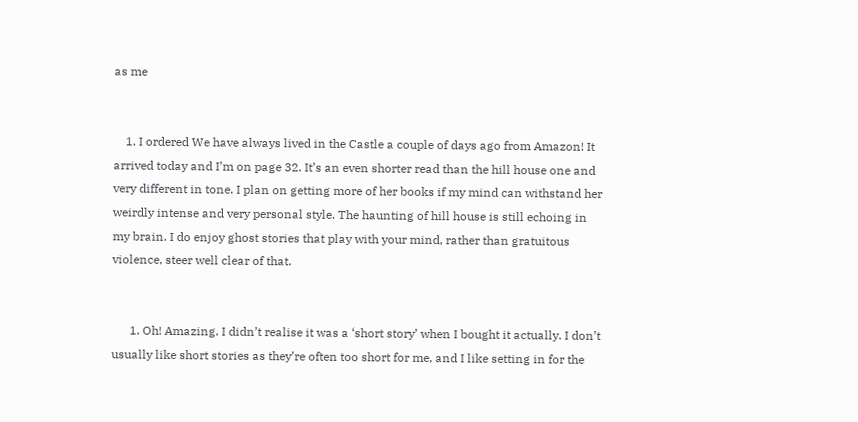as me


    1. I ordered We have always lived in the Castle a couple of days ago from Amazon! It arrived today and I’m on page 32. It’s an even shorter read than the hill house one and very different in tone. I plan on getting more of her books if my mind can withstand her weirdly intense and very personal style. The haunting of hill house is still echoing in my brain. I do enjoy ghost stories that play with your mind, rather than gratuitous violence, steer well clear of that.


      1. Oh! Amazing. I didn’t realise it was a ‘short story’ when I bought it actually. I don’t usually like short stories as they’re often too short for me, and I like setting in for the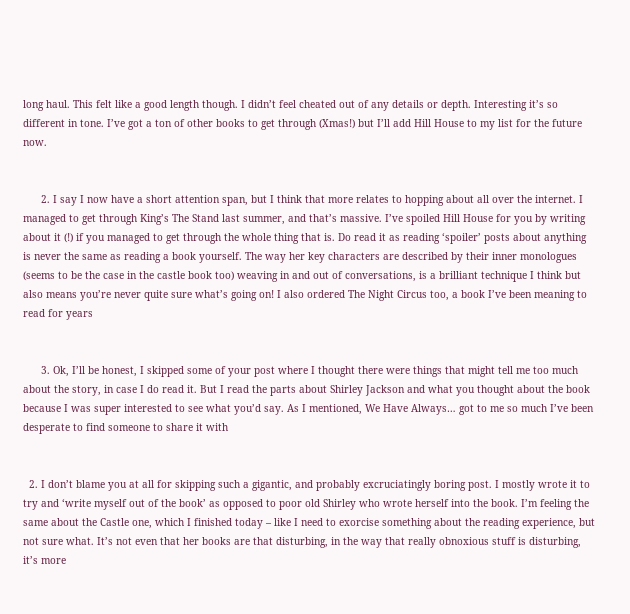long haul. This felt like a good length though. I didn’t feel cheated out of any details or depth. Interesting it’s so different in tone. I’ve got a ton of other books to get through (Xmas!) but I’ll add Hill House to my list for the future now.


      2. I say I now have a short attention span, but I think that more relates to hopping about all over the internet. I managed to get through King’s The Stand last summer, and that’s massive. I’ve spoiled Hill House for you by writing about it (!) if you managed to get through the whole thing that is. Do read it as reading ‘spoiler’ posts about anything is never the same as reading a book yourself. The way her key characters are described by their inner monologues (seems to be the case in the castle book too) weaving in and out of conversations, is a brilliant technique I think but also means you’re never quite sure what’s going on! I also ordered The Night Circus too, a book I’ve been meaning to read for years


      3. Ok, I’ll be honest, I skipped some of your post where I thought there were things that might tell me too much about the story, in case I do read it. But I read the parts about Shirley Jackson and what you thought about the book because I was super interested to see what you’d say. As I mentioned, We Have Always… got to me so much I’ve been desperate to find someone to share it with


  2. I don’t blame you at all for skipping such a gigantic, and probably excruciatingly boring post. I mostly wrote it to try and ‘write myself out of the book’ as opposed to poor old Shirley who wrote herself into the book. I’m feeling the same about the Castle one, which I finished today – like I need to exorcise something about the reading experience, but not sure what. It’s not even that her books are that disturbing, in the way that really obnoxious stuff is disturbing, it’s more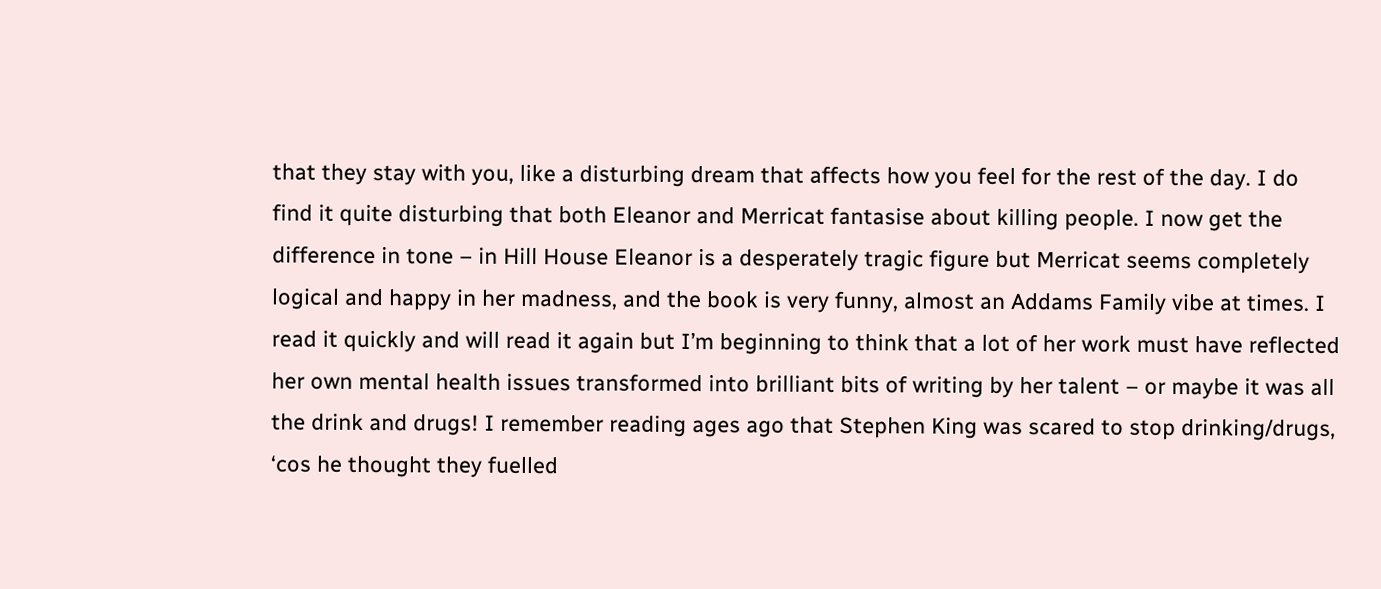that they stay with you, like a disturbing dream that affects how you feel for the rest of the day. I do find it quite disturbing that both Eleanor and Merricat fantasise about killing people. I now get the difference in tone – in Hill House Eleanor is a desperately tragic figure but Merricat seems completely logical and happy in her madness, and the book is very funny, almost an Addams Family vibe at times. I read it quickly and will read it again but I’m beginning to think that a lot of her work must have reflected her own mental health issues transformed into brilliant bits of writing by her talent – or maybe it was all the drink and drugs! I remember reading ages ago that Stephen King was scared to stop drinking/drugs, ‘cos he thought they fuelled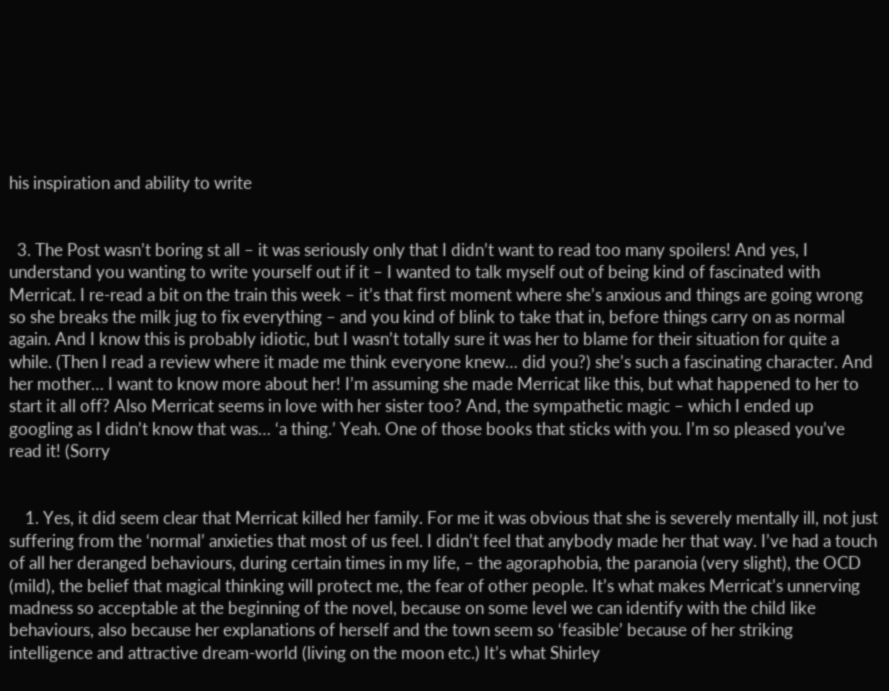his inspiration and ability to write


  3. The Post wasn’t boring st all – it was seriously only that I didn’t want to read too many spoilers! And yes, I understand you wanting to write yourself out if it – I wanted to talk myself out of being kind of fascinated with Merricat. I re-read a bit on the train this week – it’s that first moment where she’s anxious and things are going wrong so she breaks the milk jug to fix everything – and you kind of blink to take that in, before things carry on as normal again. And I know this is probably idiotic, but I wasn’t totally sure it was her to blame for their situation for quite a while. (Then I read a review where it made me think everyone knew… did you?) she’s such a fascinating character. And her mother… I want to know more about her! I’m assuming she made Merricat like this, but what happened to her to start it all off? Also Merricat seems in love with her sister too? And, the sympathetic magic – which I ended up googling as I didn’t know that was… ‘a thing.’ Yeah. One of those books that sticks with you. I’m so pleased you’ve read it! (Sorry


    1. Yes, it did seem clear that Merricat killed her family. For me it was obvious that she is severely mentally ill, not just suffering from the ‘normal’ anxieties that most of us feel. I didn’t feel that anybody made her that way. I’ve had a touch of all her deranged behaviours, during certain times in my life, – the agoraphobia, the paranoia (very slight), the OCD (mild), the belief that magical thinking will protect me, the fear of other people. It’s what makes Merricat’s unnerving madness so acceptable at the beginning of the novel, because on some level we can identify with the child like behaviours, also because her explanations of herself and the town seem so ‘feasible’ because of her striking intelligence and attractive dream-world (living on the moon etc.) It’s what Shirley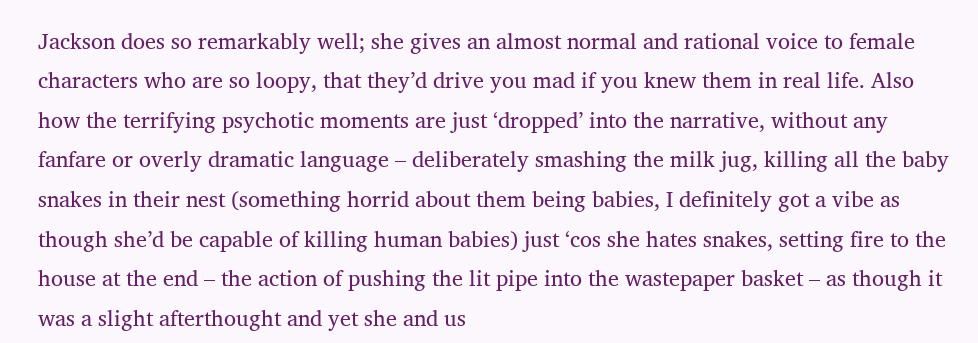Jackson does so remarkably well; she gives an almost normal and rational voice to female characters who are so loopy, that they’d drive you mad if you knew them in real life. Also how the terrifying psychotic moments are just ‘dropped’ into the narrative, without any fanfare or overly dramatic language – deliberately smashing the milk jug, killing all the baby snakes in their nest (something horrid about them being babies, I definitely got a vibe as though she’d be capable of killing human babies) just ‘cos she hates snakes, setting fire to the house at the end – the action of pushing the lit pipe into the wastepaper basket – as though it was a slight afterthought and yet she and us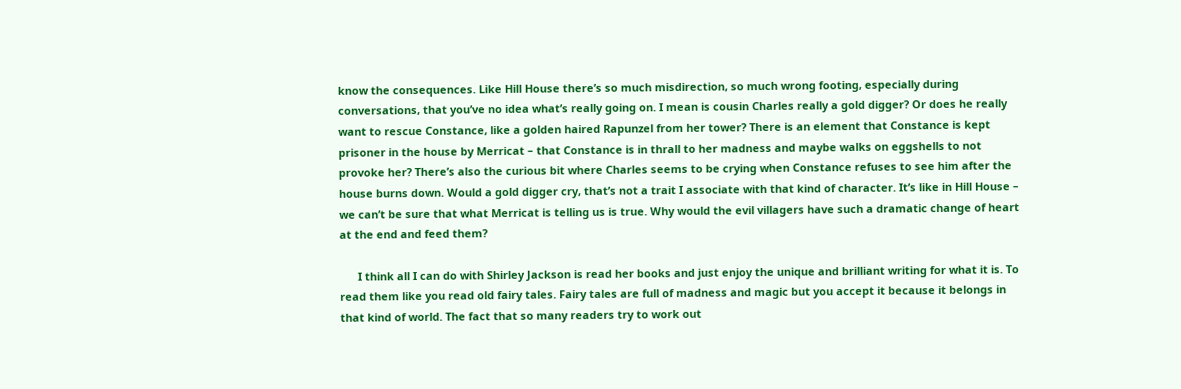know the consequences. Like Hill House there’s so much misdirection, so much wrong footing, especially during conversations, that you’ve no idea what’s really going on. I mean is cousin Charles really a gold digger? Or does he really want to rescue Constance, like a golden haired Rapunzel from her tower? There is an element that Constance is kept prisoner in the house by Merricat – that Constance is in thrall to her madness and maybe walks on eggshells to not provoke her? There’s also the curious bit where Charles seems to be crying when Constance refuses to see him after the house burns down. Would a gold digger cry, that’s not a trait I associate with that kind of character. It’s like in Hill House – we can’t be sure that what Merricat is telling us is true. Why would the evil villagers have such a dramatic change of heart at the end and feed them?

      I think all I can do with Shirley Jackson is read her books and just enjoy the unique and brilliant writing for what it is. To read them like you read old fairy tales. Fairy tales are full of madness and magic but you accept it because it belongs in that kind of world. The fact that so many readers try to work out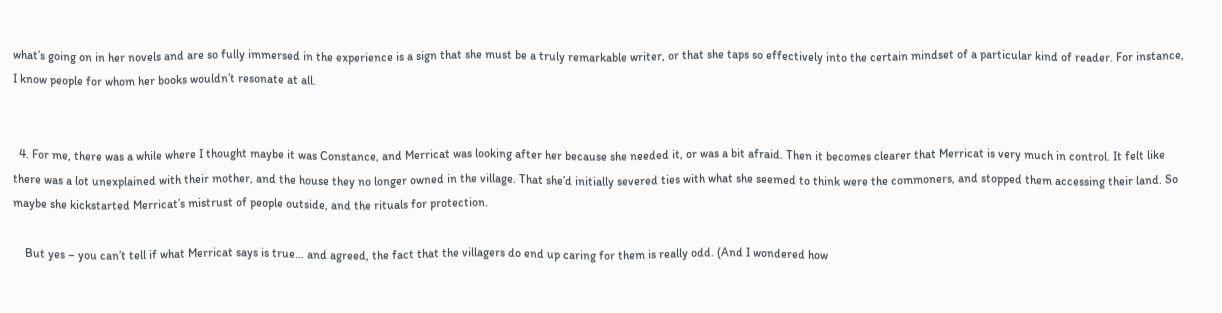what’s going on in her novels and are so fully immersed in the experience is a sign that she must be a truly remarkable writer, or that she taps so effectively into the certain mindset of a particular kind of reader. For instance, I know people for whom her books wouldn’t resonate at all.


  4. For me, there was a while where I thought maybe it was Constance, and Merricat was looking after her because she needed it, or was a bit afraid. Then it becomes clearer that Merricat is very much in control. It felt like there was a lot unexplained with their mother, and the house they no longer owned in the village. That she’d initially severed ties with what she seemed to think were the commoners, and stopped them accessing their land. So maybe she kickstarted Merricat’s mistrust of people outside, and the rituals for protection.

    But yes – you can’t tell if what Merricat says is true… and agreed, the fact that the villagers do end up caring for them is really odd. (And I wondered how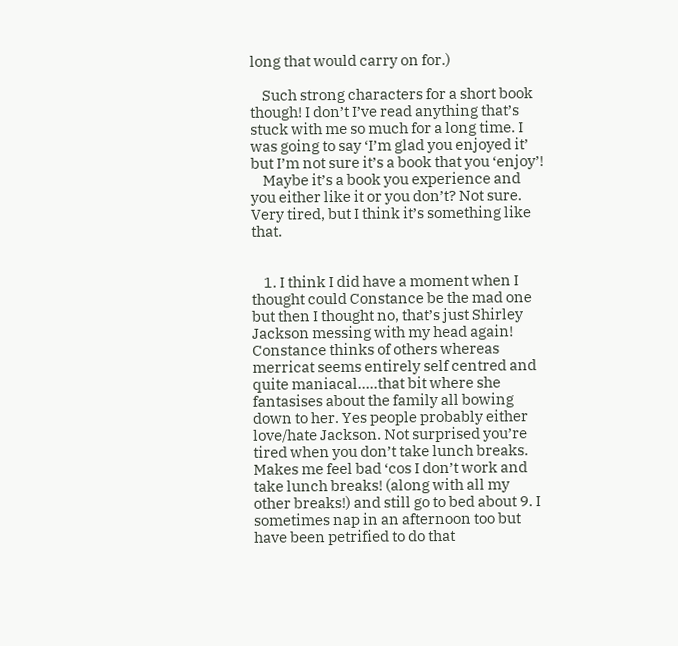long that would carry on for.)

    Such strong characters for a short book though! I don’t I’ve read anything that’s stuck with me so much for a long time. I was going to say ‘I’m glad you enjoyed it’ but I’m not sure it’s a book that you ‘enjoy’!
    Maybe it’s a book you experience and you either like it or you don’t? Not sure. Very tired, but I think it’s something like that.


    1. I think I did have a moment when I thought could Constance be the mad one but then I thought no, that’s just Shirley Jackson messing with my head again! Constance thinks of others whereas merricat seems entirely self centred and quite maniacal…..that bit where she fantasises about the family all bowing down to her. Yes people probably either love/hate Jackson. Not surprised you’re tired when you don’t take lunch breaks. Makes me feel bad ‘cos I don’t work and take lunch breaks! (along with all my other breaks!) and still go to bed about 9. I sometimes nap in an afternoon too but have been petrified to do that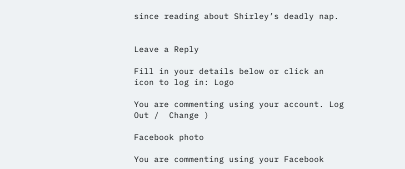since reading about Shirley’s deadly nap.


Leave a Reply

Fill in your details below or click an icon to log in: Logo

You are commenting using your account. Log Out /  Change )

Facebook photo

You are commenting using your Facebook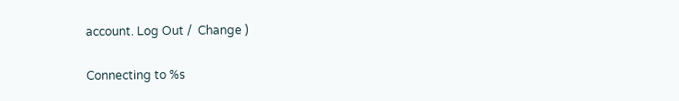account. Log Out /  Change )

Connecting to %s